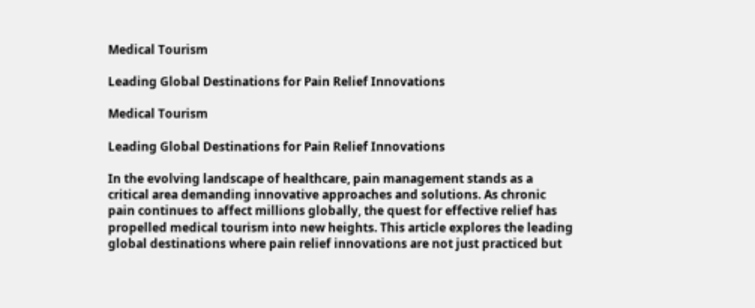Medical Tourism

Leading Global Destinations for Pain Relief Innovations

Medical Tourism

Leading Global Destinations for Pain Relief Innovations

In the evolving landscape of healthcare, pain management stands as a critical area demanding innovative approaches and solutions. As chronic pain continues to affect millions globally, the quest for effective relief has propelled medical tourism into new heights. This article explores the leading global destinations where pain relief innovations are not just practiced but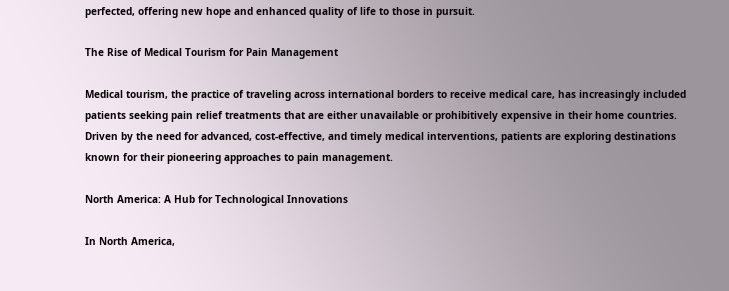perfected, offering new hope and enhanced quality of life to those in pursuit.

The Rise of Medical Tourism for Pain Management

Medical tourism, the practice of traveling across international borders to receive medical care, has increasingly included patients seeking pain relief treatments that are either unavailable or prohibitively expensive in their home countries. Driven by the need for advanced, cost-effective, and timely medical interventions, patients are exploring destinations known for their pioneering approaches to pain management.

North America: A Hub for Technological Innovations

In North America,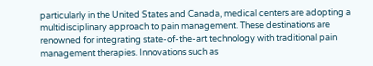particularly in the United States and Canada, medical centers are adopting a multidisciplinary approach to pain management. These destinations are renowned for integrating state-of-the-art technology with traditional pain management therapies. Innovations such as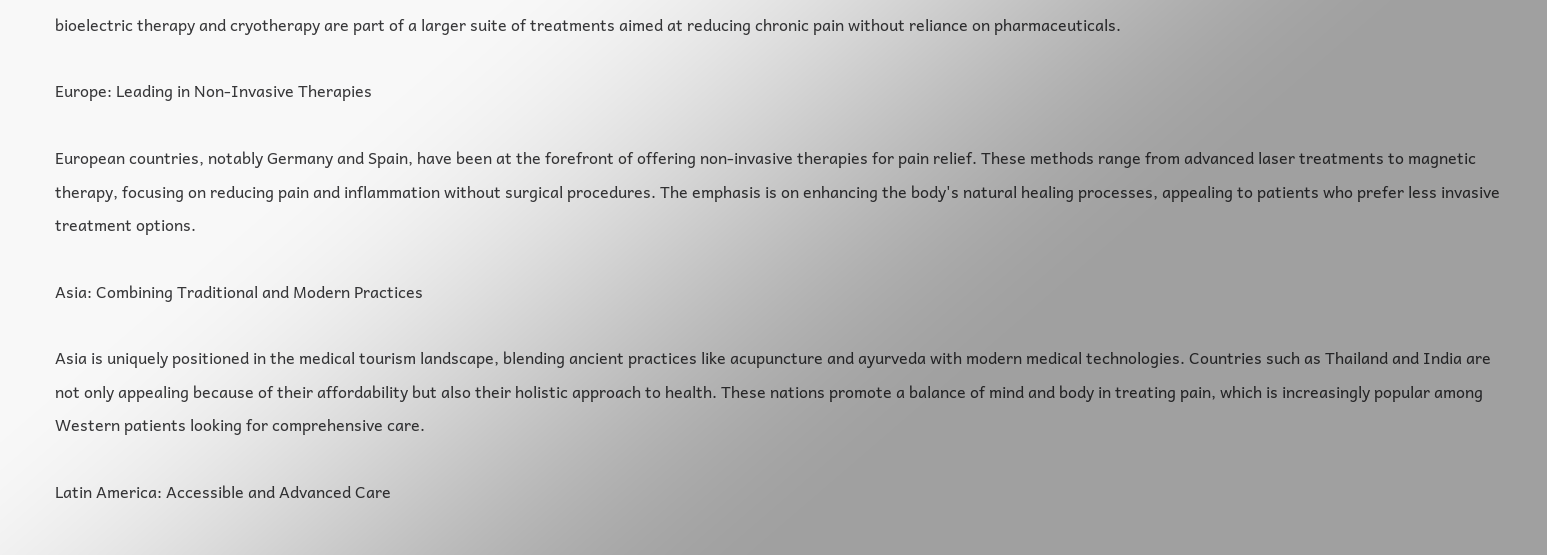bioelectric therapy and cryotherapy are part of a larger suite of treatments aimed at reducing chronic pain without reliance on pharmaceuticals.

Europe: Leading in Non-Invasive Therapies

European countries, notably Germany and Spain, have been at the forefront of offering non-invasive therapies for pain relief. These methods range from advanced laser treatments to magnetic therapy, focusing on reducing pain and inflammation without surgical procedures. The emphasis is on enhancing the body's natural healing processes, appealing to patients who prefer less invasive treatment options.

Asia: Combining Traditional and Modern Practices

Asia is uniquely positioned in the medical tourism landscape, blending ancient practices like acupuncture and ayurveda with modern medical technologies. Countries such as Thailand and India are not only appealing because of their affordability but also their holistic approach to health. These nations promote a balance of mind and body in treating pain, which is increasingly popular among Western patients looking for comprehensive care.

Latin America: Accessible and Advanced Care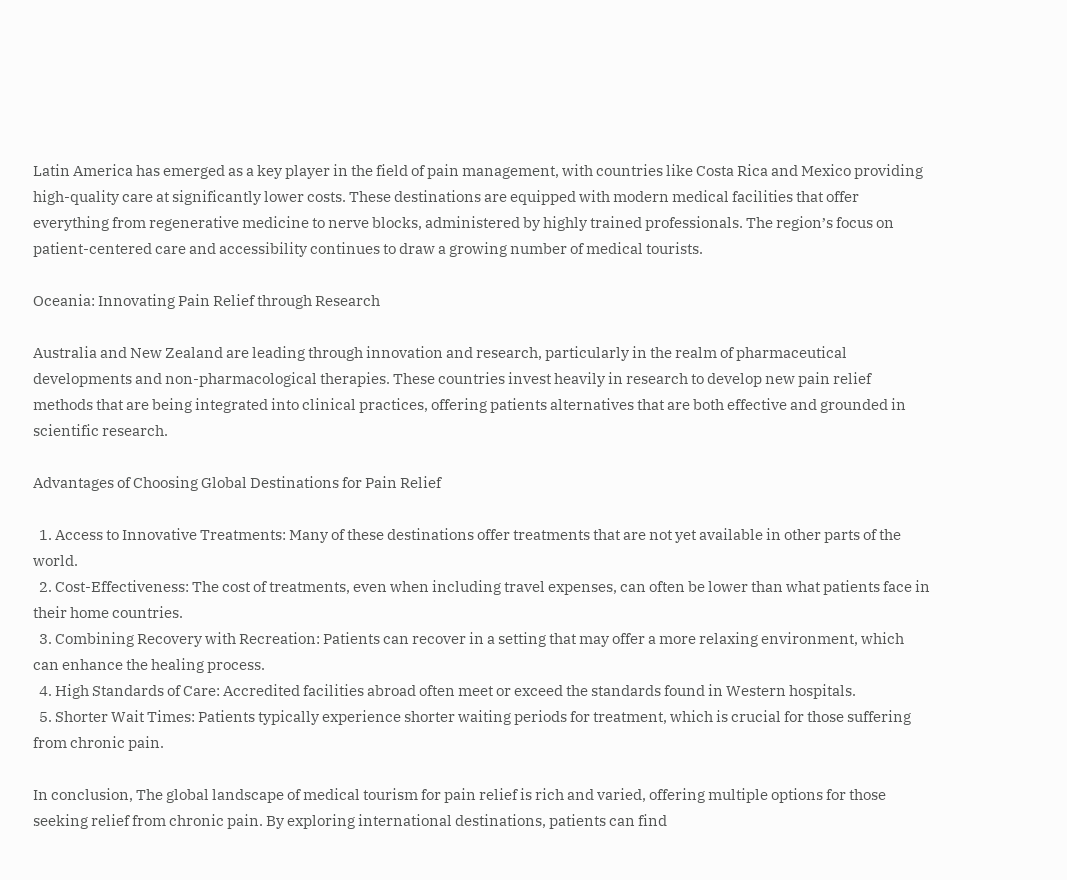Latin America has emerged as a key player in the field of pain management, with countries like Costa Rica and Mexico providing high-quality care at significantly lower costs. These destinations are equipped with modern medical facilities that offer everything from regenerative medicine to nerve blocks, administered by highly trained professionals. The region’s focus on patient-centered care and accessibility continues to draw a growing number of medical tourists.

Oceania: Innovating Pain Relief through Research

Australia and New Zealand are leading through innovation and research, particularly in the realm of pharmaceutical developments and non-pharmacological therapies. These countries invest heavily in research to develop new pain relief methods that are being integrated into clinical practices, offering patients alternatives that are both effective and grounded in scientific research.

Advantages of Choosing Global Destinations for Pain Relief

  1. Access to Innovative Treatments: Many of these destinations offer treatments that are not yet available in other parts of the world.
  2. Cost-Effectiveness: The cost of treatments, even when including travel expenses, can often be lower than what patients face in their home countries.
  3. Combining Recovery with Recreation: Patients can recover in a setting that may offer a more relaxing environment, which can enhance the healing process.
  4. High Standards of Care: Accredited facilities abroad often meet or exceed the standards found in Western hospitals.
  5. Shorter Wait Times: Patients typically experience shorter waiting periods for treatment, which is crucial for those suffering from chronic pain.

In conclusion, The global landscape of medical tourism for pain relief is rich and varied, offering multiple options for those seeking relief from chronic pain. By exploring international destinations, patients can find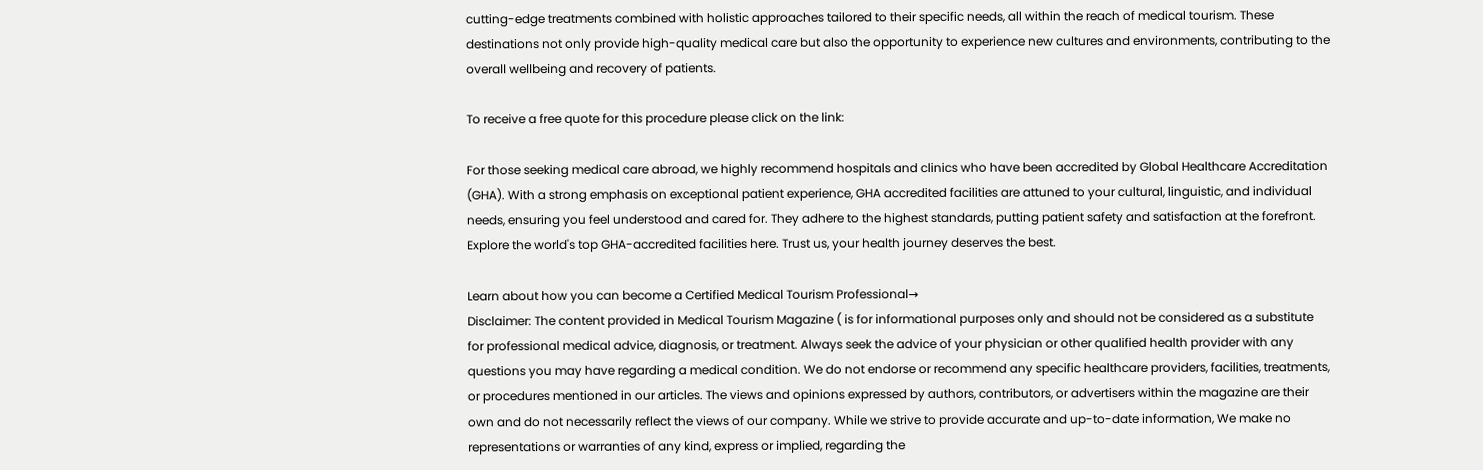cutting-edge treatments combined with holistic approaches tailored to their specific needs, all within the reach of medical tourism. These destinations not only provide high-quality medical care but also the opportunity to experience new cultures and environments, contributing to the overall wellbeing and recovery of patients.

To receive a free quote for this procedure please click on the link:

For those seeking medical care abroad, we highly recommend hospitals and clinics who have been accredited by Global Healthcare Accreditation (GHA). With a strong emphasis on exceptional patient experience, GHA accredited facilities are attuned to your cultural, linguistic, and individual needs, ensuring you feel understood and cared for. They adhere to the highest standards, putting patient safety and satisfaction at the forefront. Explore the world's top GHA-accredited facilities here. Trust us, your health journey deserves the best.

Learn about how you can become a Certified Medical Tourism Professional→
Disclaimer: The content provided in Medical Tourism Magazine ( is for informational purposes only and should not be considered as a substitute for professional medical advice, diagnosis, or treatment. Always seek the advice of your physician or other qualified health provider with any questions you may have regarding a medical condition. We do not endorse or recommend any specific healthcare providers, facilities, treatments, or procedures mentioned in our articles. The views and opinions expressed by authors, contributors, or advertisers within the magazine are their own and do not necessarily reflect the views of our company. While we strive to provide accurate and up-to-date information, We make no representations or warranties of any kind, express or implied, regarding the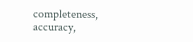completeness, accuracy,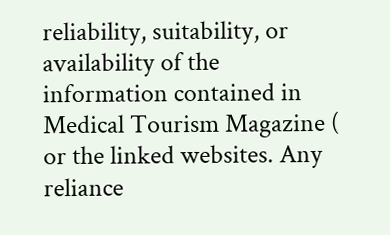reliability, suitability, or availability of the information contained in Medical Tourism Magazine ( or the linked websites. Any reliance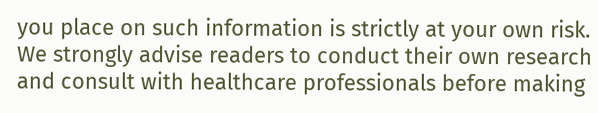you place on such information is strictly at your own risk. We strongly advise readers to conduct their own research and consult with healthcare professionals before making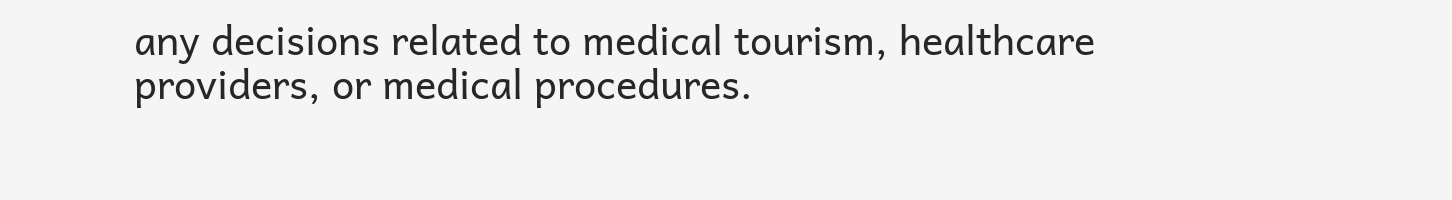any decisions related to medical tourism, healthcare providers, or medical procedures.